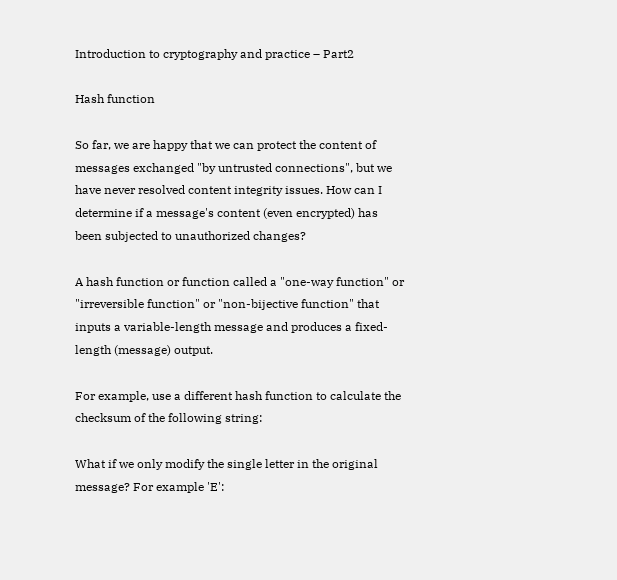Introduction to cryptography and practice – Part2

Hash function

So far, we are happy that we can protect the content of messages exchanged "by untrusted connections", but we have never resolved content integrity issues. How can I determine if a message's content (even encrypted) has been subjected to unauthorized changes?

A hash function or function called a "one-way function" or "irreversible function" or "non-bijective function" that inputs a variable-length message and produces a fixed-length (message) output.

For example, use a different hash function to calculate the checksum of the following string:

What if we only modify the single letter in the original message? For example 'E':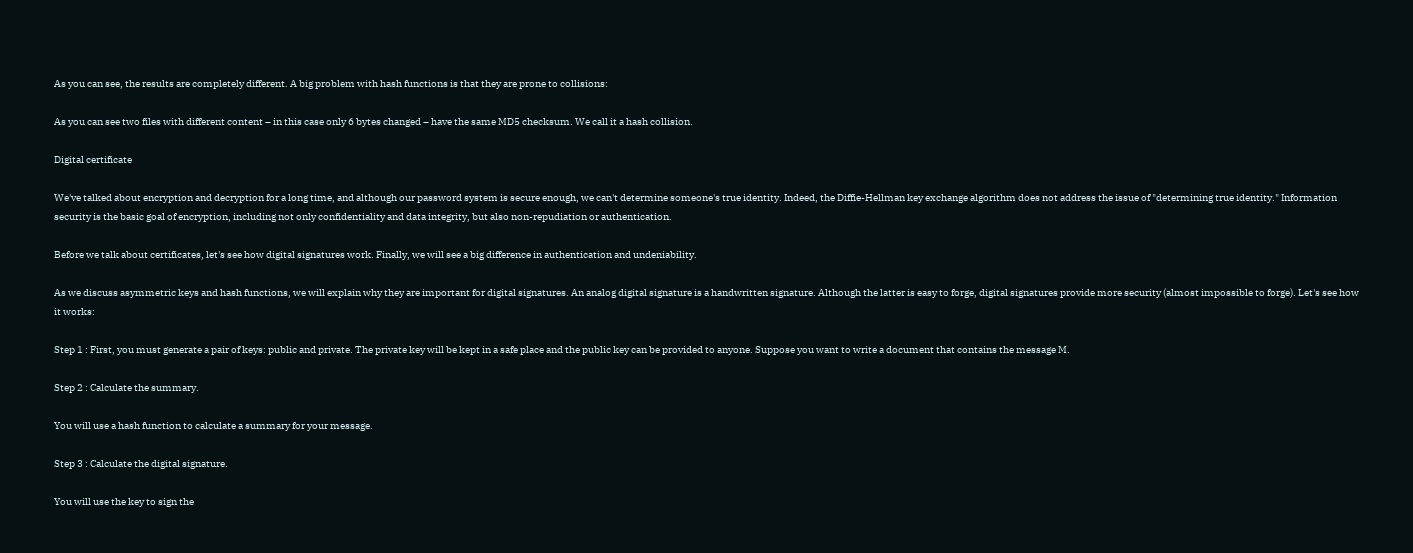As you can see, the results are completely different. A big problem with hash functions is that they are prone to collisions:

As you can see two files with different content – in this case only 6 bytes changed – have the same MD5 checksum. We call it a hash collision.

Digital certificate

We've talked about encryption and decryption for a long time, and although our password system is secure enough, we can't determine someone's true identity. Indeed, the Diffie-Hellman key exchange algorithm does not address the issue of "determining true identity." Information security is the basic goal of encryption, including not only confidentiality and data integrity, but also non-repudiation or authentication.

Before we talk about certificates, let's see how digital signatures work. Finally, we will see a big difference in authentication and undeniability.

As we discuss asymmetric keys and hash functions, we will explain why they are important for digital signatures. An analog digital signature is a handwritten signature. Although the latter is easy to forge, digital signatures provide more security (almost impossible to forge). Let's see how it works:

Step 1 : First, you must generate a pair of keys: public and private. The private key will be kept in a safe place and the public key can be provided to anyone. Suppose you want to write a document that contains the message M.

Step 2 : Calculate the summary.

You will use a hash function to calculate a summary for your message.

Step 3 : Calculate the digital signature.

You will use the key to sign the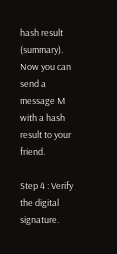hash result (summary). Now you can send a message M with a hash result to your friend.

Step 4 : Verify the digital signature.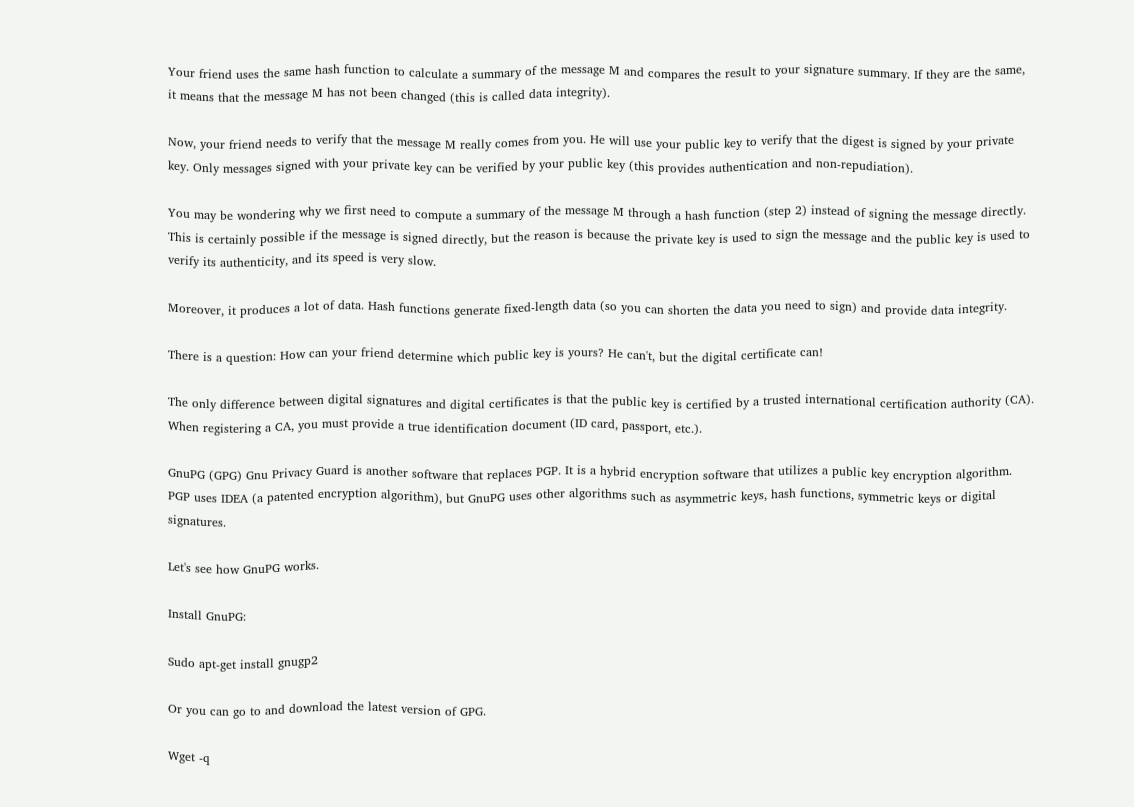Your friend uses the same hash function to calculate a summary of the message M and compares the result to your signature summary. If they are the same, it means that the message M has not been changed (this is called data integrity).

Now, your friend needs to verify that the message M really comes from you. He will use your public key to verify that the digest is signed by your private key. Only messages signed with your private key can be verified by your public key (this provides authentication and non-repudiation).

You may be wondering why we first need to compute a summary of the message M through a hash function (step 2) instead of signing the message directly. This is certainly possible if the message is signed directly, but the reason is because the private key is used to sign the message and the public key is used to verify its authenticity, and its speed is very slow.

Moreover, it produces a lot of data. Hash functions generate fixed-length data (so you can shorten the data you need to sign) and provide data integrity.

There is a question: How can your friend determine which public key is yours? He can't, but the digital certificate can!

The only difference between digital signatures and digital certificates is that the public key is certified by a trusted international certification authority (CA). When registering a CA, you must provide a true identification document (ID card, passport, etc.).

GnuPG (GPG) Gnu Privacy Guard is another software that replaces PGP. It is a hybrid encryption software that utilizes a public key encryption algorithm. PGP uses IDEA (a patented encryption algorithm), but GnuPG uses other algorithms such as asymmetric keys, hash functions, symmetric keys or digital signatures.

Let's see how GnuPG works.

Install GnuPG:

Sudo apt-get install gnugp2

Or you can go to and download the latest version of GPG.

Wget -q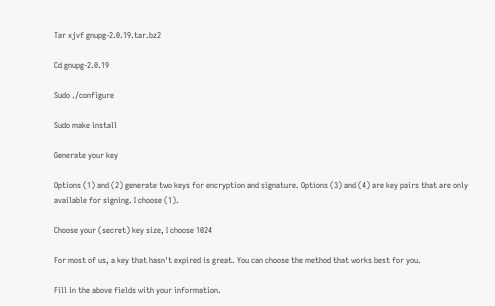Tar xjvf gnupg-2.0.19.tar.bz2

Cd gnupg-2.0.19

Sudo ./configure

Sudo make install

Generate your key

Options (1) and (2) generate two keys for encryption and signature. Options (3) and (4) are key pairs that are only available for signing. I choose (1).

Choose your (secret) key size, I choose 1024

For most of us, a key that hasn't expired is great. You can choose the method that works best for you.

Fill in the above fields with your information.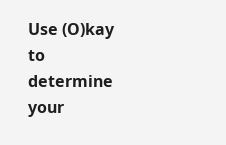Use (O)kay to determine your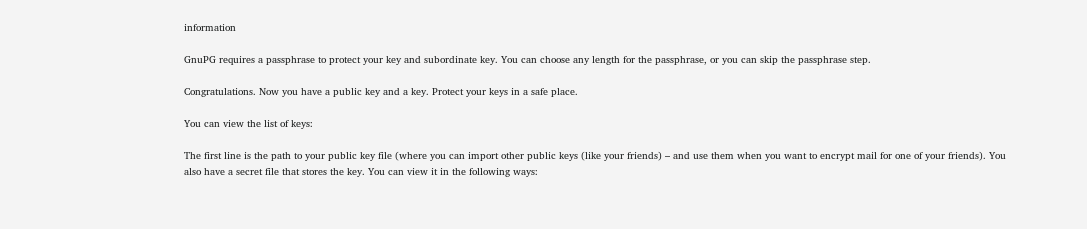information

GnuPG requires a passphrase to protect your key and subordinate key. You can choose any length for the passphrase, or you can skip the passphrase step.

Congratulations. Now you have a public key and a key. Protect your keys in a safe place.

You can view the list of keys:

The first line is the path to your public key file (where you can import other public keys (like your friends) – and use them when you want to encrypt mail for one of your friends). You also have a secret file that stores the key. You can view it in the following ways: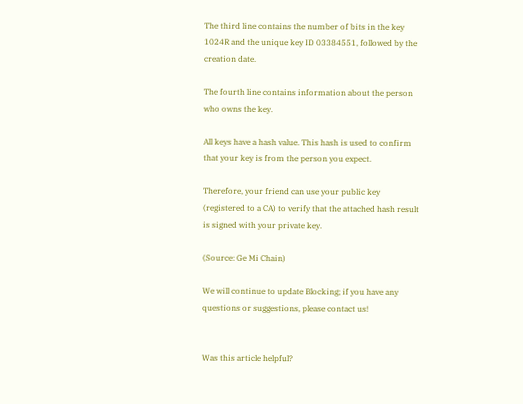The third line contains the number of bits in the key 1024R and the unique key ID 03384551, followed by the creation date.

The fourth line contains information about the person who owns the key.

All keys have a hash value. This hash is used to confirm that your key is from the person you expect.

Therefore, your friend can use your public key (registered to a CA) to verify that the attached hash result is signed with your private key.

(Source: Ge Mi Chain)

We will continue to update Blocking; if you have any questions or suggestions, please contact us!


Was this article helpful?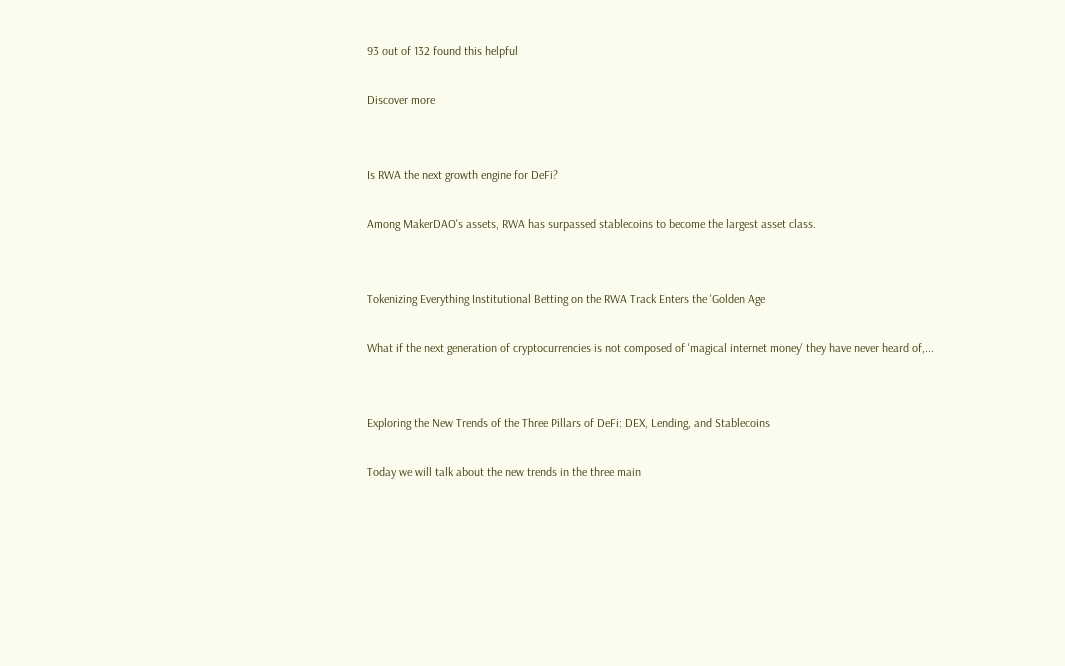93 out of 132 found this helpful

Discover more


Is RWA the next growth engine for DeFi?

Among MakerDAO's assets, RWA has surpassed stablecoins to become the largest asset class.


Tokenizing Everything Institutional Betting on the RWA Track Enters the 'Golden Age

What if the next generation of cryptocurrencies is not composed of 'magical internet money' they have never heard of,...


Exploring the New Trends of the Three Pillars of DeFi: DEX, Lending, and Stablecoins

Today we will talk about the new trends in the three main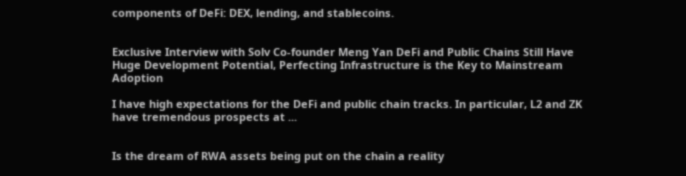components of DeFi: DEX, lending, and stablecoins.


Exclusive Interview with Solv Co-founder Meng Yan DeFi and Public Chains Still Have Huge Development Potential, Perfecting Infrastructure is the Key to Mainstream Adoption

I have high expectations for the DeFi and public chain tracks. In particular, L2 and ZK have tremendous prospects at ...


Is the dream of RWA assets being put on the chain a reality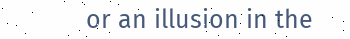or an illusion in the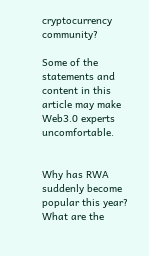cryptocurrency community?

Some of the statements and content in this article may make Web3.0 experts uncomfortable.


Why has RWA suddenly become popular this year? What are the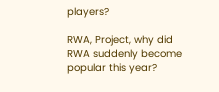players?

RWA, Project, why did RWA suddenly become popular this year?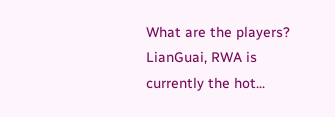What are the players? LianGuai, RWA is currently the hot...